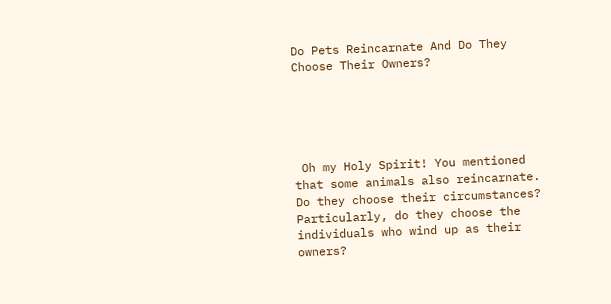Do Pets Reincarnate And Do They Choose Their Owners?





 Oh my Holy Spirit! You mentioned that some animals also reincarnate. Do they choose their circumstances? Particularly, do they choose the individuals who wind up as their owners?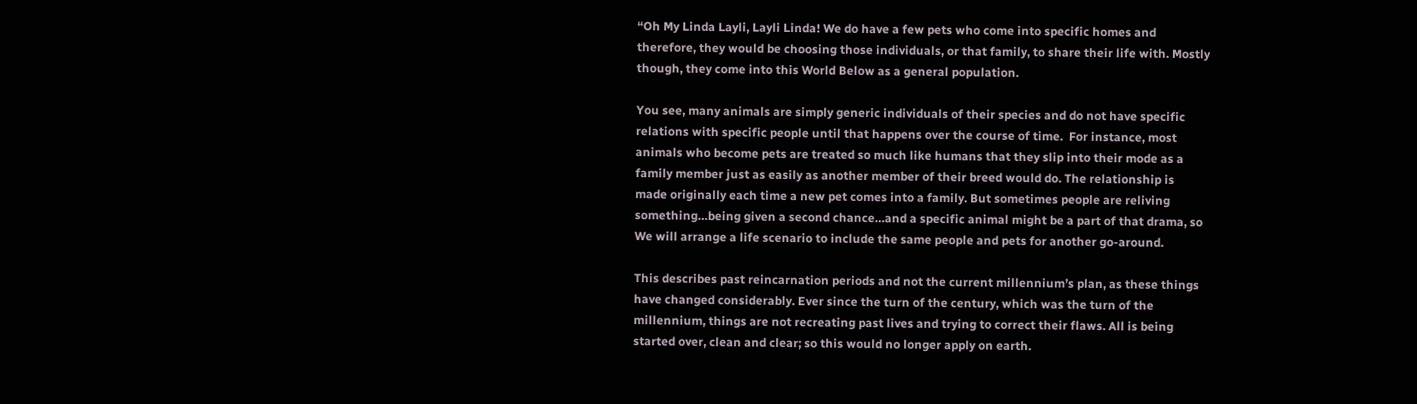“Oh My Linda Layli, Layli Linda! We do have a few pets who come into specific homes and therefore, they would be choosing those individuals, or that family, to share their life with. Mostly though, they come into this World Below as a general population.

You see, many animals are simply generic individuals of their species and do not have specific relations with specific people until that happens over the course of time.  For instance, most animals who become pets are treated so much like humans that they slip into their mode as a family member just as easily as another member of their breed would do. The relationship is made originally each time a new pet comes into a family. But sometimes people are reliving something…being given a second chance…and a specific animal might be a part of that drama, so We will arrange a life scenario to include the same people and pets for another go-around.

This describes past reincarnation periods and not the current millennium’s plan, as these things have changed considerably. Ever since the turn of the century, which was the turn of the millennium, things are not recreating past lives and trying to correct their flaws. All is being started over, clean and clear; so this would no longer apply on earth.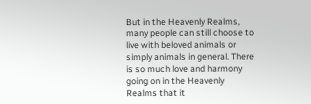But in the Heavenly Realms, many people can still choose to live with beloved animals or simply animals in general. There is so much love and harmony going on in the Heavenly Realms that it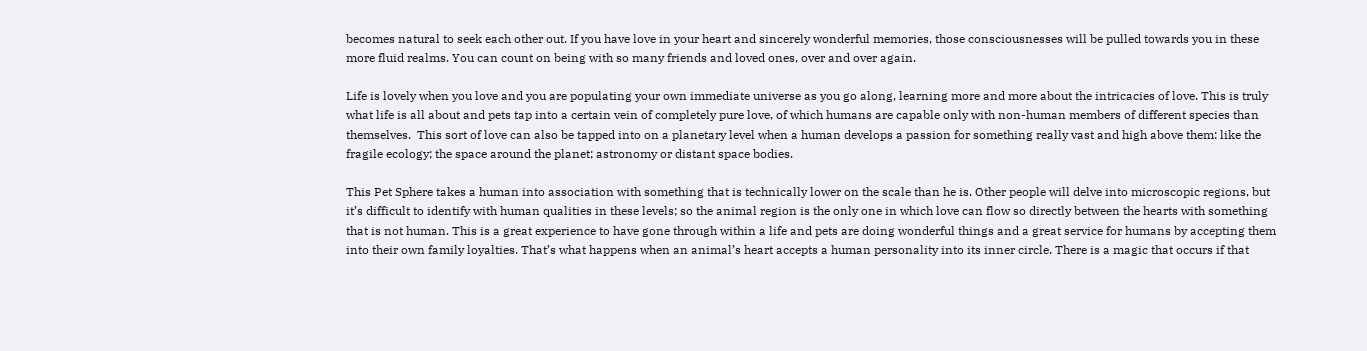becomes natural to seek each other out. If you have love in your heart and sincerely wonderful memories, those consciousnesses will be pulled towards you in these more fluid realms. You can count on being with so many friends and loved ones, over and over again.

Life is lovely when you love and you are populating your own immediate universe as you go along, learning more and more about the intricacies of love. This is truly what life is all about and pets tap into a certain vein of completely pure love, of which humans are capable only with non-human members of different species than themselves.  This sort of love can also be tapped into on a planetary level when a human develops a passion for something really vast and high above them: like the fragile ecology; the space around the planet; astronomy or distant space bodies.

This Pet Sphere takes a human into association with something that is technically lower on the scale than he is. Other people will delve into microscopic regions, but it’s difficult to identify with human qualities in these levels; so the animal region is the only one in which love can flow so directly between the hearts with something that is not human. This is a great experience to have gone through within a life and pets are doing wonderful things and a great service for humans by accepting them into their own family loyalties. That’s what happens when an animal’s heart accepts a human personality into its inner circle. There is a magic that occurs if that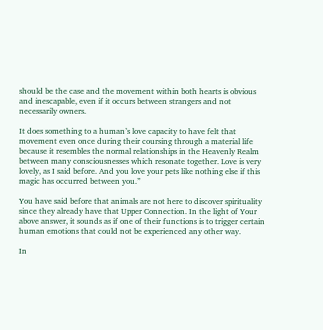should be the case and the movement within both hearts is obvious and inescapable, even if it occurs between strangers and not necessarily owners.

It does something to a human’s love capacity to have felt that movement even once during their coursing through a material life because it resembles the normal relationships in the Heavenly Realm between many consciousnesses which resonate together. Love is very lovely, as I said before. And you love your pets like nothing else if this magic has occurred between you.”

You have said before that animals are not here to discover spirituality since they already have that Upper Connection. In the light of Your above answer, it sounds as if one of their functions is to trigger certain human emotions that could not be experienced any other way.

In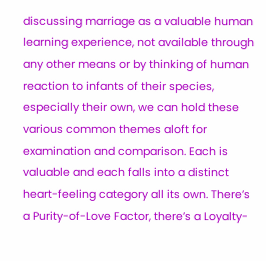discussing marriage as a valuable human learning experience, not available through any other means or by thinking of human reaction to infants of their species, especially their own, we can hold these various common themes aloft for examination and comparison. Each is valuable and each falls into a distinct heart-feeling category all its own. There’s a Purity-of-Love Factor, there’s a Loyalty-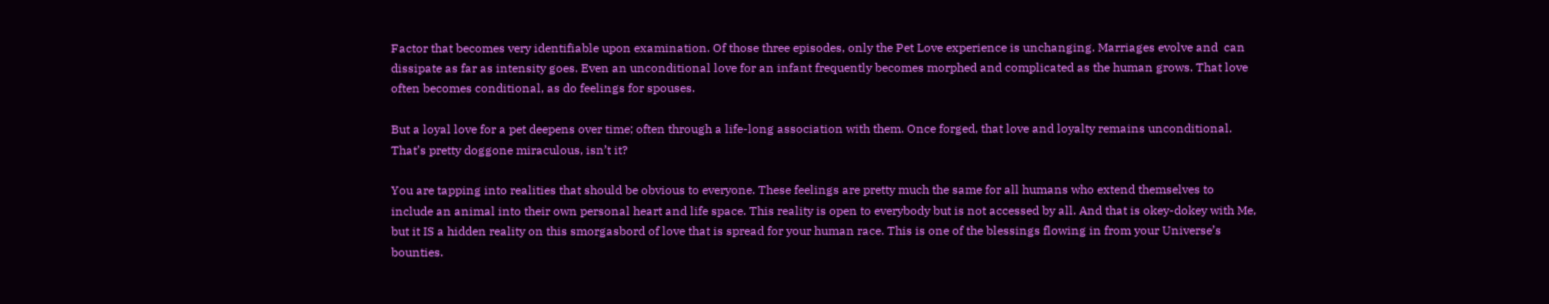Factor that becomes very identifiable upon examination. Of those three episodes, only the Pet Love experience is unchanging. Marriages evolve and  can dissipate as far as intensity goes. Even an unconditional love for an infant frequently becomes morphed and complicated as the human grows. That love often becomes conditional, as do feelings for spouses.

But a loyal love for a pet deepens over time; often through a life-long association with them. Once forged, that love and loyalty remains unconditional. That’s pretty doggone miraculous, isn’t it?

You are tapping into realities that should be obvious to everyone. These feelings are pretty much the same for all humans who extend themselves to include an animal into their own personal heart and life space. This reality is open to everybody but is not accessed by all. And that is okey-dokey with Me, but it IS a hidden reality on this smorgasbord of love that is spread for your human race. This is one of the blessings flowing in from your Universe’s bounties.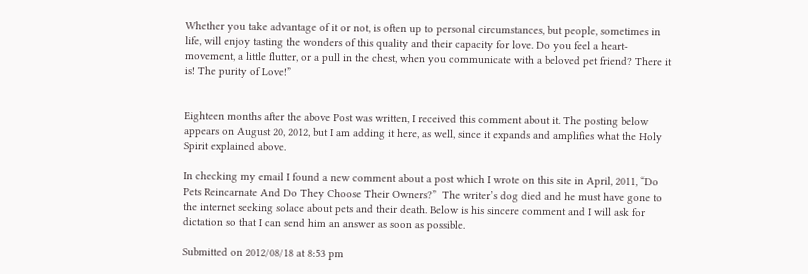Whether you take advantage of it or not, is often up to personal circumstances, but people, sometimes in life, will enjoy tasting the wonders of this quality and their capacity for love. Do you feel a heart-movement, a little flutter, or a pull in the chest, when you communicate with a beloved pet friend? There it is! The purity of Love!”


Eighteen months after the above Post was written, I received this comment about it. The posting below appears on August 20, 2012, but I am adding it here, as well, since it expands and amplifies what the Holy Spirit explained above.

In checking my email I found a new comment about a post which I wrote on this site in April, 2011, “Do Pets Reincarnate And Do They Choose Their Owners?”  The writer’s dog died and he must have gone to the internet seeking solace about pets and their death. Below is his sincere comment and I will ask for dictation so that I can send him an answer as soon as possible.

Submitted on 2012/08/18 at 8:53 pm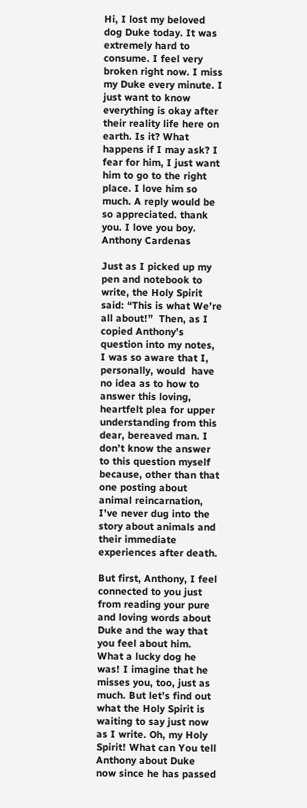Hi, I lost my beloved dog Duke today. It was extremely hard to consume. I feel very broken right now. I miss my Duke every minute. I just want to know everything is okay after their reality life here on earth. Is it? What happens if I may ask? I fear for him, I just want him to go to the right place. I love him so much. A reply would be so appreciated. thank you. I love you boy.  Anthony Cardenas

Just as I picked up my pen and notebook to write, the Holy Spirit said: “This is what We’re all about!”  Then, as I copied Anthony’s question into my notes, I was so aware that I, personally, would  have no idea as to how to answer this loving, heartfelt plea for upper understanding from this dear, bereaved man. I don’t know the answer to this question myself because, other than that one posting about animal reincarnation, I’ve never dug into the story about animals and their immediate experiences after death.

But first, Anthony, I feel connected to you just from reading your pure and loving words about Duke and the way that you feel about him. What a lucky dog he was! I imagine that he misses you, too, just as much. But let’s find out what the Holy Spirit is waiting to say just now as I write. Oh, my Holy Spirit! What can You tell Anthony about Duke now since he has passed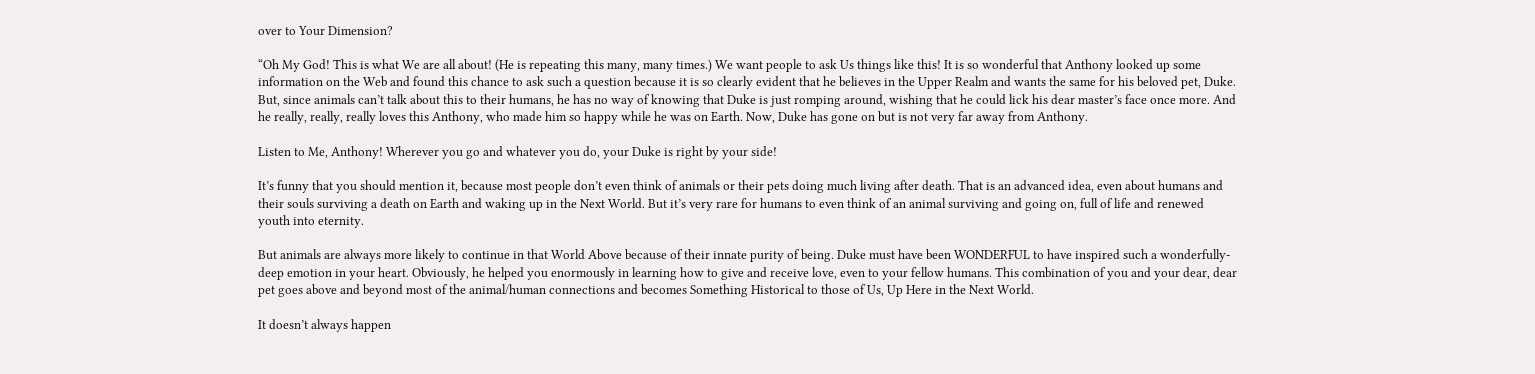over to Your Dimension?

“Oh My God! This is what We are all about! (He is repeating this many, many times.) We want people to ask Us things like this! It is so wonderful that Anthony looked up some information on the Web and found this chance to ask such a question because it is so clearly evident that he believes in the Upper Realm and wants the same for his beloved pet, Duke. But, since animals can’t talk about this to their humans, he has no way of knowing that Duke is just romping around, wishing that he could lick his dear master’s face once more. And he really, really, really loves this Anthony, who made him so happy while he was on Earth. Now, Duke has gone on but is not very far away from Anthony.

Listen to Me, Anthony! Wherever you go and whatever you do, your Duke is right by your side!

It’s funny that you should mention it, because most people don’t even think of animals or their pets doing much living after death. That is an advanced idea, even about humans and their souls surviving a death on Earth and waking up in the Next World. But it’s very rare for humans to even think of an animal surviving and going on, full of life and renewed youth into eternity.

But animals are always more likely to continue in that World Above because of their innate purity of being. Duke must have been WONDERFUL to have inspired such a wonderfully-deep emotion in your heart. Obviously, he helped you enormously in learning how to give and receive love, even to your fellow humans. This combination of you and your dear, dear pet goes above and beyond most of the animal/human connections and becomes Something Historical to those of Us, Up Here in the Next World.

It doesn’t always happen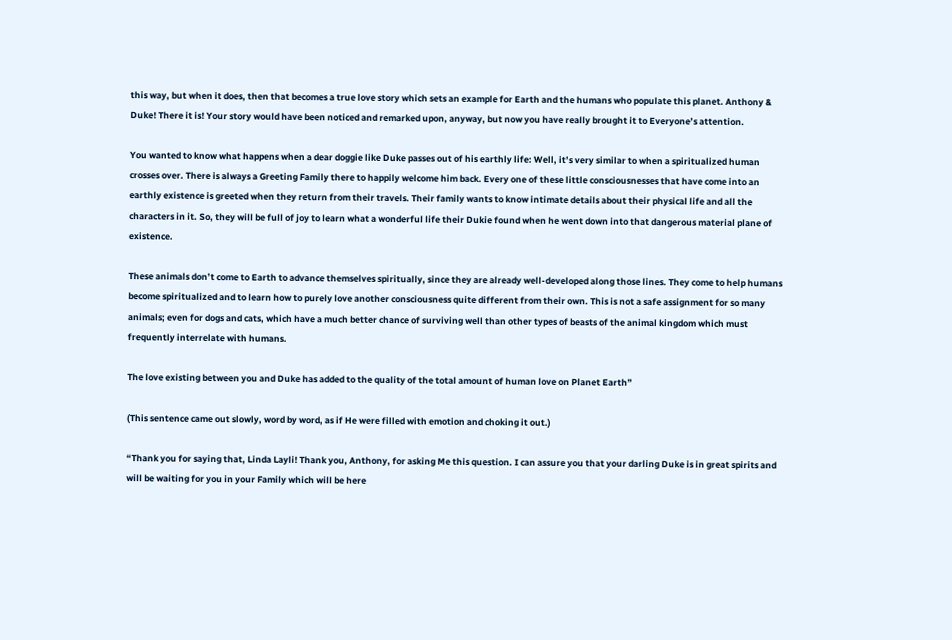this way, but when it does, then that becomes a true love story which sets an example for Earth and the humans who populate this planet. Anthony & Duke! There it is! Your story would have been noticed and remarked upon, anyway, but now you have really brought it to Everyone’s attention.

You wanted to know what happens when a dear doggie like Duke passes out of his earthly life: Well, it’s very similar to when a spiritualized human crosses over. There is always a Greeting Family there to happily welcome him back. Every one of these little consciousnesses that have come into an earthly existence is greeted when they return from their travels. Their family wants to know intimate details about their physical life and all the characters in it. So, they will be full of joy to learn what a wonderful life their Dukie found when he went down into that dangerous material plane of existence.

These animals don’t come to Earth to advance themselves spiritually, since they are already well-developed along those lines. They come to help humans become spiritualized and to learn how to purely love another consciousness quite different from their own. This is not a safe assignment for so many animals; even for dogs and cats, which have a much better chance of surviving well than other types of beasts of the animal kingdom which must frequently interrelate with humans.

The love existing between you and Duke has added to the quality of the total amount of human love on Planet Earth”

(This sentence came out slowly, word by word, as if He were filled with emotion and choking it out.)

“Thank you for saying that, Linda Layli! Thank you, Anthony, for asking Me this question. I can assure you that your darling Duke is in great spirits and will be waiting for you in your Family which will be here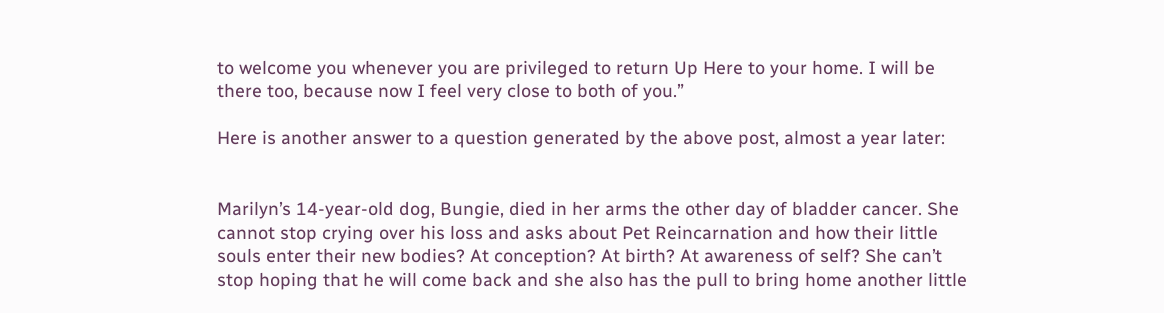to welcome you whenever you are privileged to return Up Here to your home. I will be there too, because now I feel very close to both of you.”

Here is another answer to a question generated by the above post, almost a year later:


Marilyn’s 14-year-old dog, Bungie, died in her arms the other day of bladder cancer. She cannot stop crying over his loss and asks about Pet Reincarnation and how their little souls enter their new bodies? At conception? At birth? At awareness of self? She can’t stop hoping that he will come back and she also has the pull to bring home another little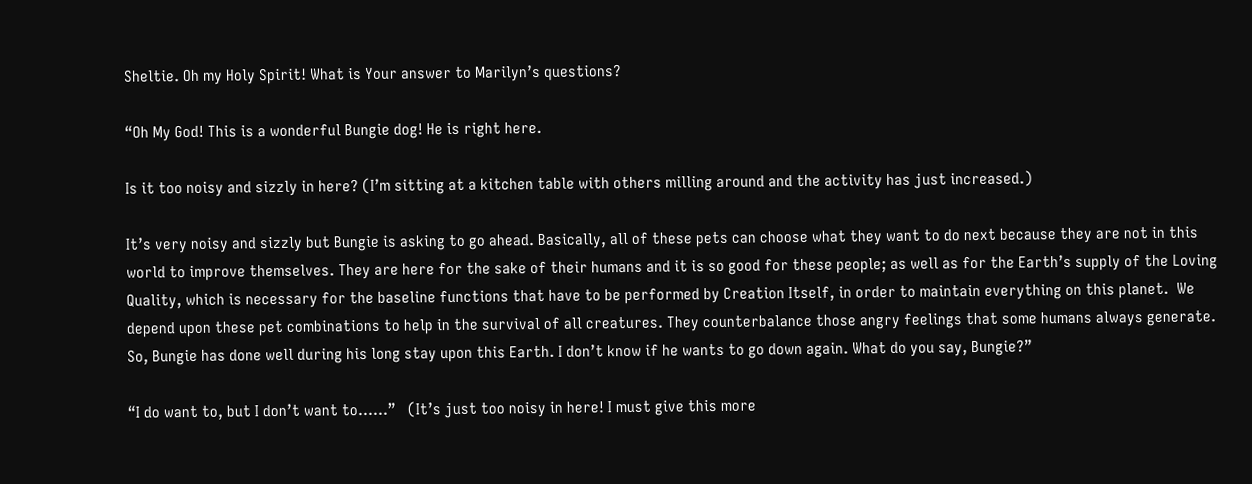Sheltie. Oh my Holy Spirit! What is Your answer to Marilyn’s questions?

“Oh My God! This is a wonderful Bungie dog! He is right here.

Is it too noisy and sizzly in here? (I’m sitting at a kitchen table with others milling around and the activity has just increased.)

It’s very noisy and sizzly but Bungie is asking to go ahead. Basically, all of these pets can choose what they want to do next because they are not in this world to improve themselves. They are here for the sake of their humans and it is so good for these people; as well as for the Earth’s supply of the Loving Quality, which is necessary for the baseline functions that have to be performed by Creation Itself, in order to maintain everything on this planet.  We depend upon these pet combinations to help in the survival of all creatures. They counterbalance those angry feelings that some humans always generate. So, Bungie has done well during his long stay upon this Earth. I don’t know if he wants to go down again. What do you say, Bungie?”

“I do want to, but I don’t want to……”   (It’s just too noisy in here! I must give this more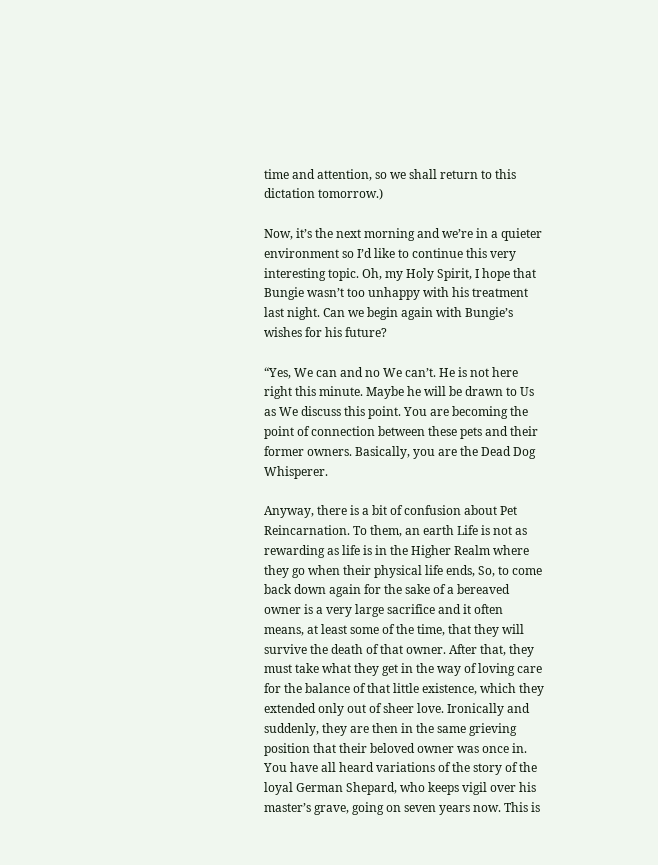time and attention, so we shall return to this dictation tomorrow.)

Now, it’s the next morning and we’re in a quieter environment so I’d like to continue this very interesting topic. Oh, my Holy Spirit, I hope that Bungie wasn’t too unhappy with his treatment last night. Can we begin again with Bungie’s wishes for his future?

“Yes, We can and no We can’t. He is not here right this minute. Maybe he will be drawn to Us as We discuss this point. You are becoming the point of connection between these pets and their former owners. Basically, you are the Dead Dog Whisperer.

Anyway, there is a bit of confusion about Pet Reincarnation. To them, an earth Life is not as rewarding as life is in the Higher Realm where they go when their physical life ends, So, to come back down again for the sake of a bereaved owner is a very large sacrifice and it often means, at least some of the time, that they will survive the death of that owner. After that, they must take what they get in the way of loving care for the balance of that little existence, which they extended only out of sheer love. Ironically and suddenly, they are then in the same grieving position that their beloved owner was once in. You have all heard variations of the story of the loyal German Shepard, who keeps vigil over his master’s grave, going on seven years now. This is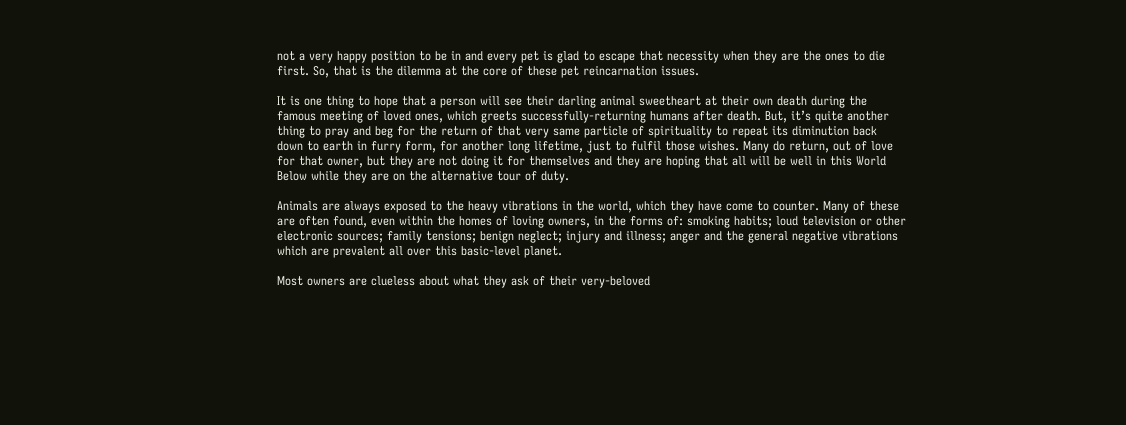not a very happy position to be in and every pet is glad to escape that necessity when they are the ones to die first. So, that is the dilemma at the core of these pet reincarnation issues.

It is one thing to hope that a person will see their darling animal sweetheart at their own death during the famous meeting of loved ones, which greets successfully-returning humans after death. But, it’s quite another thing to pray and beg for the return of that very same particle of spirituality to repeat its diminution back down to earth in furry form, for another long lifetime, just to fulfil those wishes. Many do return, out of love for that owner, but they are not doing it for themselves and they are hoping that all will be well in this World Below while they are on the alternative tour of duty.

Animals are always exposed to the heavy vibrations in the world, which they have come to counter. Many of these are often found, even within the homes of loving owners, in the forms of: smoking habits; loud television or other electronic sources; family tensions; benign neglect; injury and illness; anger and the general negative vibrations which are prevalent all over this basic-level planet.

Most owners are clueless about what they ask of their very-beloved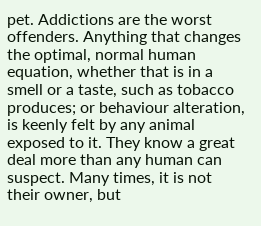pet. Addictions are the worst offenders. Anything that changes the optimal, normal human equation, whether that is in a smell or a taste, such as tobacco produces; or behaviour alteration, is keenly felt by any animal exposed to it. They know a great deal more than any human can suspect. Many times, it is not their owner, but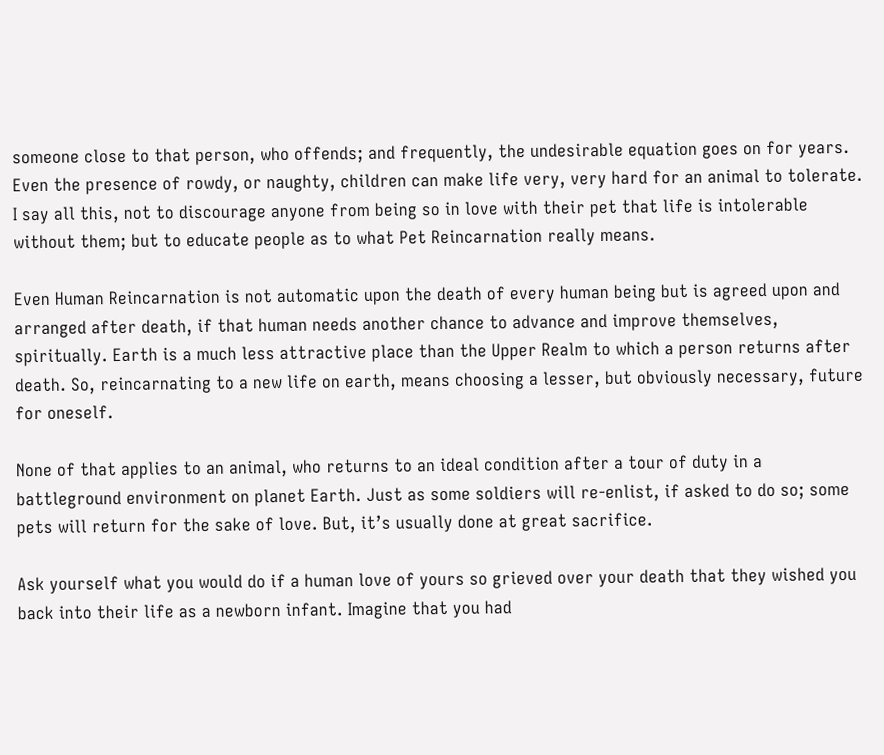someone close to that person, who offends; and frequently, the undesirable equation goes on for years. Even the presence of rowdy, or naughty, children can make life very, very hard for an animal to tolerate. I say all this, not to discourage anyone from being so in love with their pet that life is intolerable without them; but to educate people as to what Pet Reincarnation really means.

Even Human Reincarnation is not automatic upon the death of every human being but is agreed upon and arranged after death, if that human needs another chance to advance and improve themselves, spiritually. Earth is a much less attractive place than the Upper Realm to which a person returns after death. So, reincarnating to a new life on earth, means choosing a lesser, but obviously necessary, future for oneself.

None of that applies to an animal, who returns to an ideal condition after a tour of duty in a battleground environment on planet Earth. Just as some soldiers will re-enlist, if asked to do so; some pets will return for the sake of love. But, it’s usually done at great sacrifice.

Ask yourself what you would do if a human love of yours so grieved over your death that they wished you back into their life as a newborn infant. Imagine that you had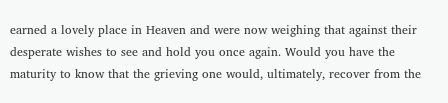earned a lovely place in Heaven and were now weighing that against their desperate wishes to see and hold you once again. Would you have the maturity to know that the grieving one would, ultimately, recover from the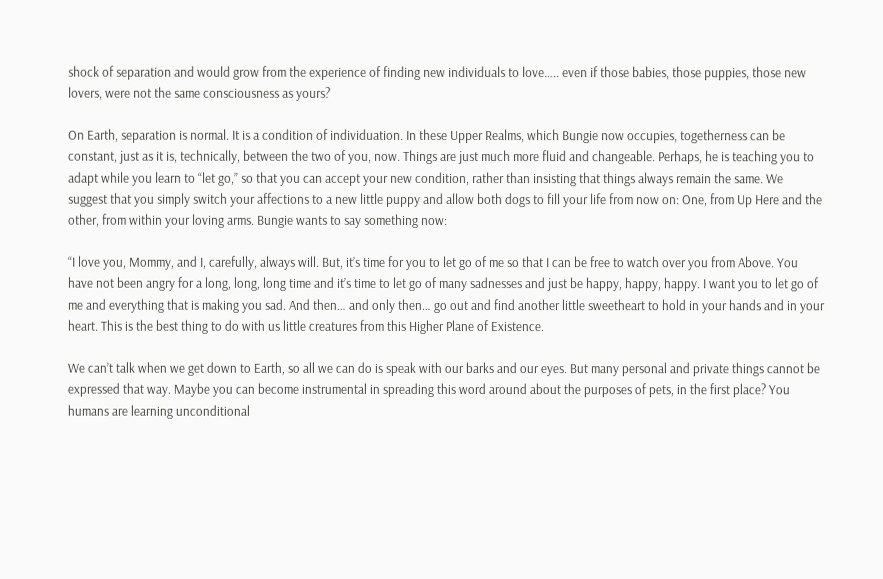shock of separation and would grow from the experience of finding new individuals to love….. even if those babies, those puppies, those new lovers, were not the same consciousness as yours?

On Earth, separation is normal. It is a condition of individuation. In these Upper Realms, which Bungie now occupies, togetherness can be constant, just as it is, technically, between the two of you, now. Things are just much more fluid and changeable. Perhaps, he is teaching you to adapt while you learn to “let go,” so that you can accept your new condition, rather than insisting that things always remain the same. We suggest that you simply switch your affections to a new little puppy and allow both dogs to fill your life from now on: One, from Up Here and the other, from within your loving arms. Bungie wants to say something now:

“I love you, Mommy, and I, carefully, always will. But, it’s time for you to let go of me so that I can be free to watch over you from Above. You have not been angry for a long, long, long time and it’s time to let go of many sadnesses and just be happy, happy, happy. I want you to let go of me and everything that is making you sad. And then… and only then… go out and find another little sweetheart to hold in your hands and in your heart. This is the best thing to do with us little creatures from this Higher Plane of Existence.

We can’t talk when we get down to Earth, so all we can do is speak with our barks and our eyes. But many personal and private things cannot be expressed that way. Maybe you can become instrumental in spreading this word around about the purposes of pets, in the first place? You humans are learning unconditional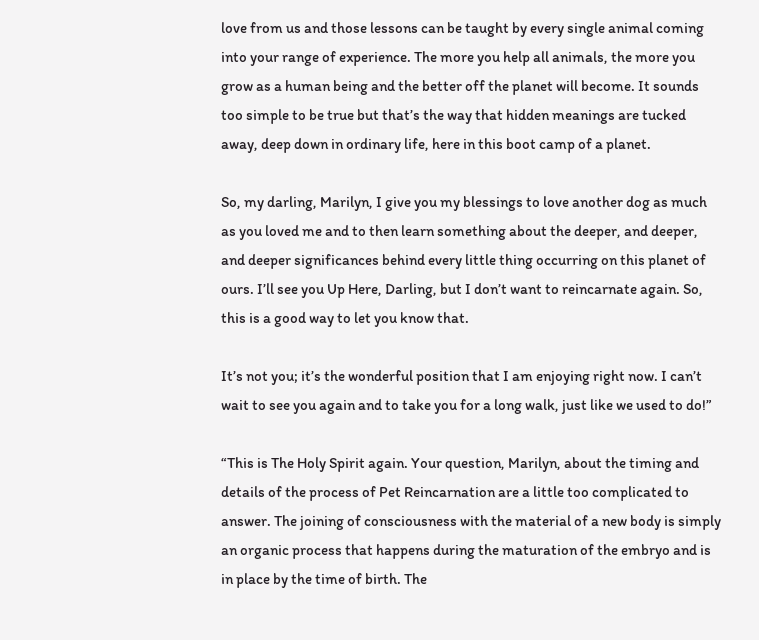love from us and those lessons can be taught by every single animal coming into your range of experience. The more you help all animals, the more you grow as a human being and the better off the planet will become. It sounds too simple to be true but that’s the way that hidden meanings are tucked away, deep down in ordinary life, here in this boot camp of a planet.

So, my darling, Marilyn, I give you my blessings to love another dog as much as you loved me and to then learn something about the deeper, and deeper, and deeper significances behind every little thing occurring on this planet of ours. I’ll see you Up Here, Darling, but I don’t want to reincarnate again. So, this is a good way to let you know that.

It’s not you; it’s the wonderful position that I am enjoying right now. I can’t wait to see you again and to take you for a long walk, just like we used to do!”

“This is The Holy Spirit again. Your question, Marilyn, about the timing and details of the process of Pet Reincarnation are a little too complicated to answer. The joining of consciousness with the material of a new body is simply an organic process that happens during the maturation of the embryo and is in place by the time of birth. The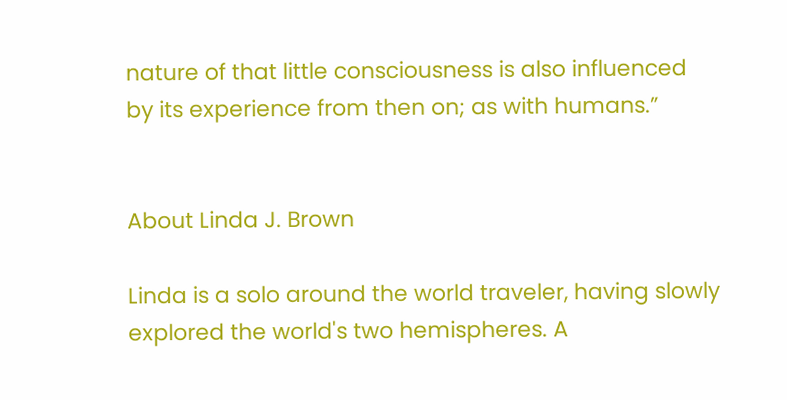nature of that little consciousness is also influenced by its experience from then on; as with humans.”


About Linda J. Brown

Linda is a solo around the world traveler, having slowly explored the world's two hemispheres. A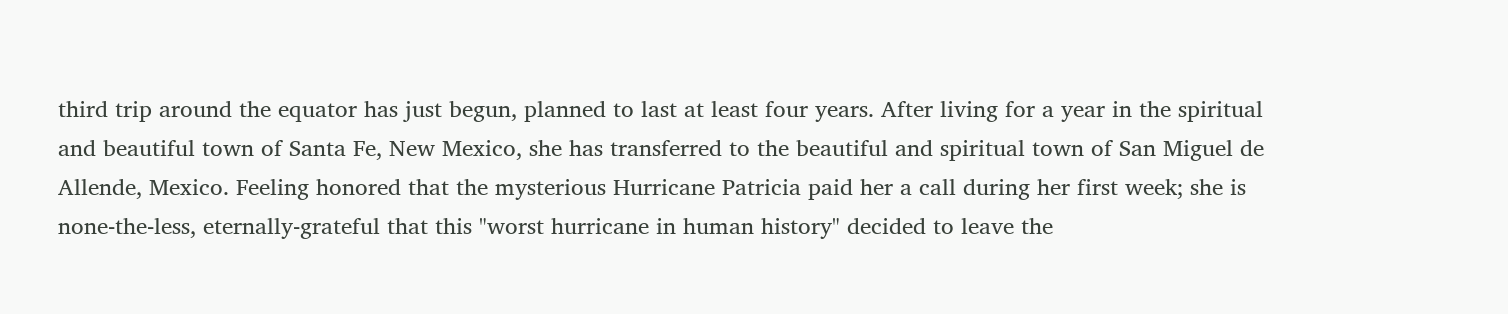third trip around the equator has just begun, planned to last at least four years. After living for a year in the spiritual and beautiful town of Santa Fe, New Mexico, she has transferred to the beautiful and spiritual town of San Miguel de Allende, Mexico. Feeling honored that the mysterious Hurricane Patricia paid her a call during her first week; she is none-the-less, eternally-grateful that this "worst hurricane in human history" decided to leave the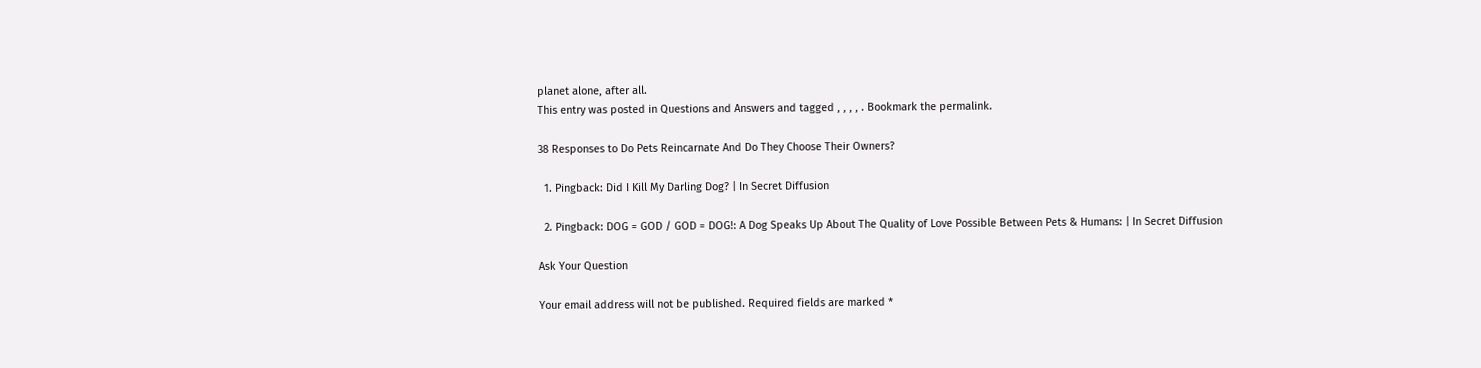planet alone, after all.
This entry was posted in Questions and Answers and tagged , , , , . Bookmark the permalink.

38 Responses to Do Pets Reincarnate And Do They Choose Their Owners?

  1. Pingback: Did I Kill My Darling Dog? | In Secret Diffusion

  2. Pingback: DOG = GOD / GOD = DOG!: A Dog Speaks Up About The Quality of Love Possible Between Pets & Humans: | In Secret Diffusion

Ask Your Question

Your email address will not be published. Required fields are marked *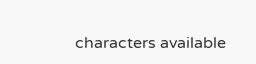characters available